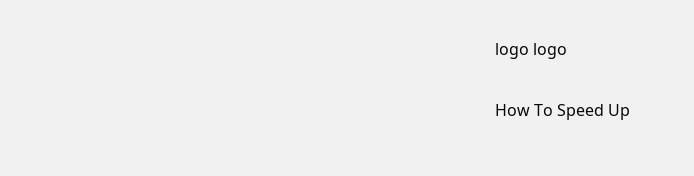logo logo

How To Speed Up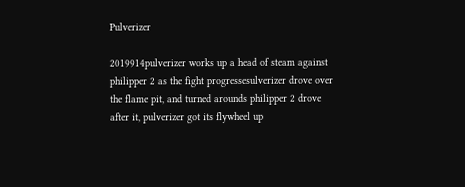Pulverizer

2019914pulverizer works up a head of steam against philipper 2 as the fight progressesulverizer drove over the flame pit, and turned arounds philipper 2 drove after it, pulverizer got its flywheel up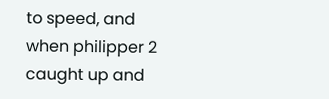to speed, and when philipper 2 caught up and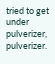tried to get under pulverizer, pulverizer.